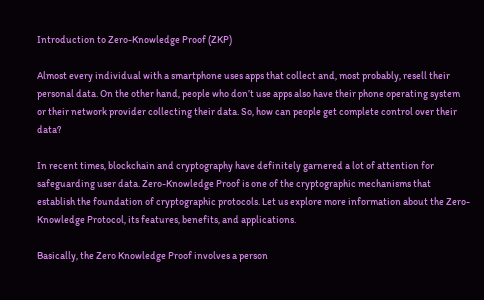Introduction to Zero-Knowledge Proof (ZKP)

Almost every individual with a smartphone uses apps that collect and, most probably, resell their personal data. On the other hand, people who don’t use apps also have their phone operating system or their network provider collecting their data. So, how can people get complete control over their data?

In recent times, blockchain and cryptography have definitely garnered a lot of attention for safeguarding user data. Zero-Knowledge Proof is one of the cryptographic mechanisms that establish the foundation of cryptographic protocols. Let us explore more information about the Zero-Knowledge Protocol, its features, benefits, and applications.

Basically, the Zero Knowledge Proof involves a person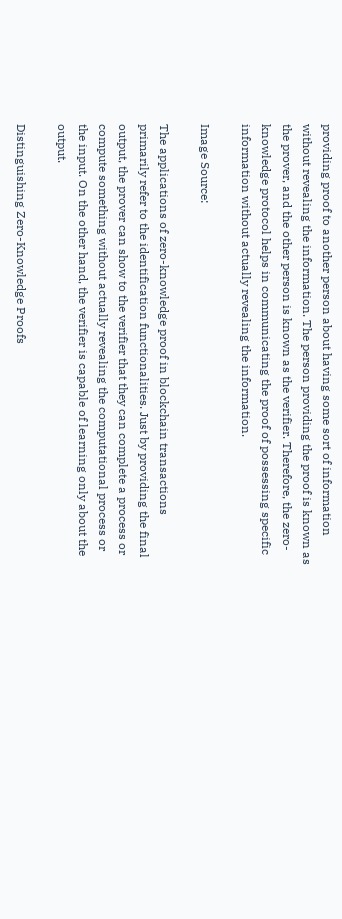providing proof to another person about having some sort of information without revealing the information. The person providing the proof is known as the prover, and the other person is known as the verifier. Therefore, the zero-knowledge protocol helps in communicating the proof of possessing specific information without actually revealing the information.

Image Source:

The applications of zero-knowledge proof in blockchain transactions primarily refer to the identification functionalities. Just by providing the final output, the prover can show to the verifier that they can complete a process or compute something without actually revealing the computational process or the input. On the other hand, the verifier is capable of learning only about the output.

Distinguishing Zero-Knowledge Proofs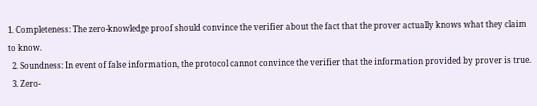1. Completeness: The zero-knowledge proof should convince the verifier about the fact that the prover actually knows what they claim to know.
  2. Soundness: In event of false information, the protocol cannot convince the verifier that the information provided by prover is true.
  3. Zero-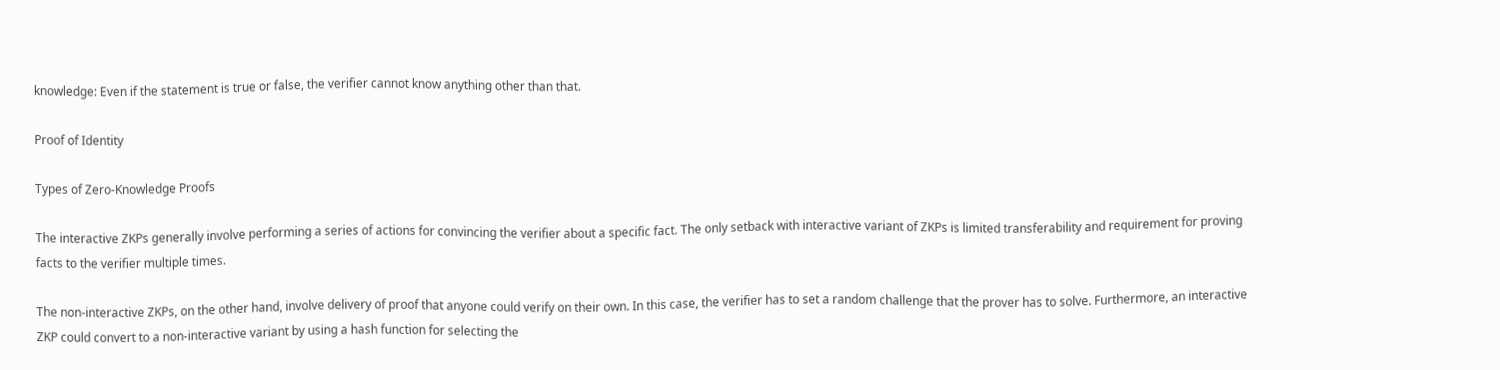knowledge: Even if the statement is true or false, the verifier cannot know anything other than that.

Proof of Identity

Types of Zero-Knowledge Proofs

The interactive ZKPs generally involve performing a series of actions for convincing the verifier about a specific fact. The only setback with interactive variant of ZKPs is limited transferability and requirement for proving facts to the verifier multiple times.

The non-interactive ZKPs, on the other hand, involve delivery of proof that anyone could verify on their own. In this case, the verifier has to set a random challenge that the prover has to solve. Furthermore, an interactive ZKP could convert to a non-interactive variant by using a hash function for selecting the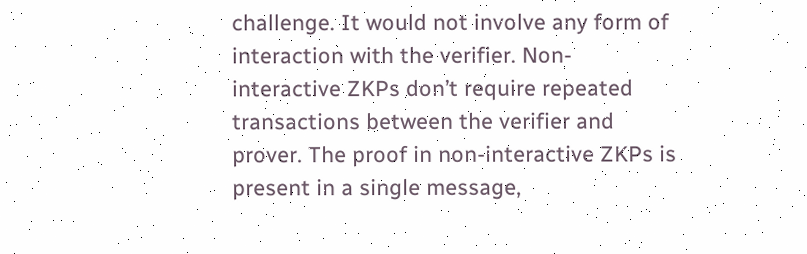challenge. It would not involve any form of interaction with the verifier. Non-interactive ZKPs don’t require repeated transactions between the verifier and prover. The proof in non-interactive ZKPs is present in a single message,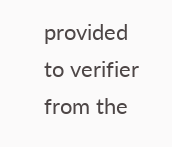provided to verifier from the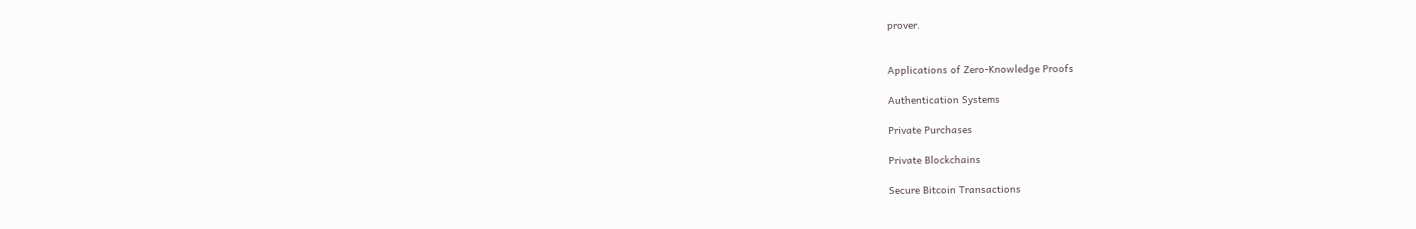prover.


Applications of Zero-Knowledge Proofs

Authentication Systems

Private Purchases

Private Blockchains

Secure Bitcoin Transactions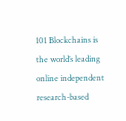101 Blockchains is the world’s leading online independent research-based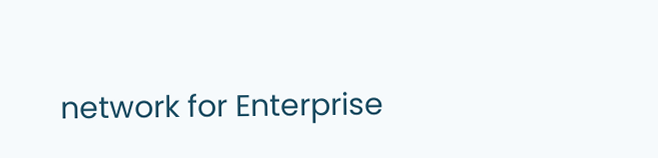network for Enterprise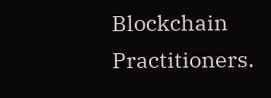Blockchain Practitioners.